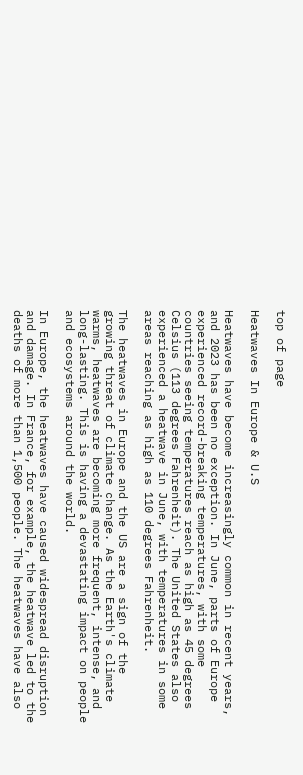top of page

Heatwaves In Europe & U.S

Heatwaves have become increasingly common in recent years, and 2023 has been no exception. In June, parts of Europe experienced record-breaking temperatures, with some countries seeing temperatures reach as high as 45 degrees Celsius (113 degrees Fahrenheit). The United States also experienced a heatwave in June, with temperatures in some areas reaching as high as 110 degrees Fahrenheit.

The heatwaves in Europe and the US are a sign of the growing threat of climate change. As the Earth's climate warms, heatwaves are becoming more frequent, intense, and long-lasting. This is having a devastating impact on people and ecosystems around the world.

In Europe, the heatwaves have caused widespread disruption and damage. In France, for example, the heatwave led to the deaths of more than 1,500 people. The heatwaves have also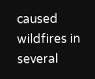caused wildfires in several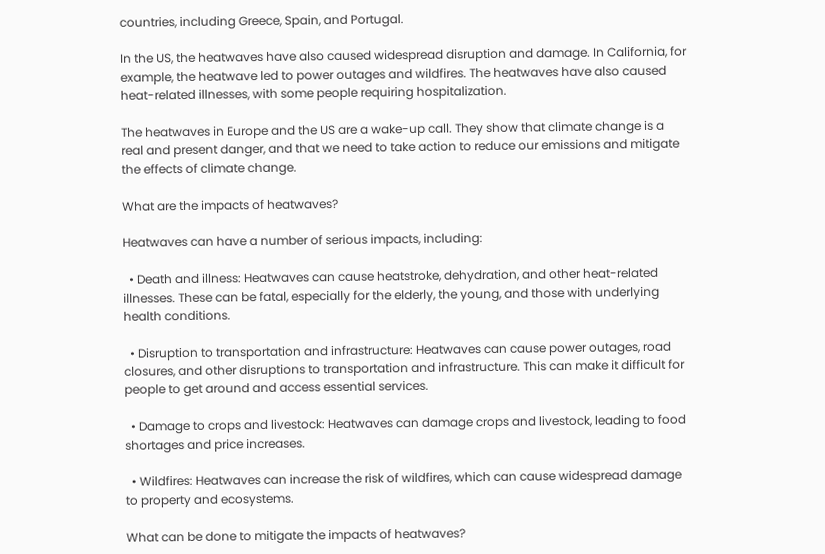countries, including Greece, Spain, and Portugal.

In the US, the heatwaves have also caused widespread disruption and damage. In California, for example, the heatwave led to power outages and wildfires. The heatwaves have also caused heat-related illnesses, with some people requiring hospitalization.

The heatwaves in Europe and the US are a wake-up call. They show that climate change is a real and present danger, and that we need to take action to reduce our emissions and mitigate the effects of climate change.

What are the impacts of heatwaves?

Heatwaves can have a number of serious impacts, including:

  • Death and illness: Heatwaves can cause heatstroke, dehydration, and other heat-related illnesses. These can be fatal, especially for the elderly, the young, and those with underlying health conditions.

  • Disruption to transportation and infrastructure: Heatwaves can cause power outages, road closures, and other disruptions to transportation and infrastructure. This can make it difficult for people to get around and access essential services.

  • Damage to crops and livestock: Heatwaves can damage crops and livestock, leading to food shortages and price increases.

  • Wildfires: Heatwaves can increase the risk of wildfires, which can cause widespread damage to property and ecosystems.

What can be done to mitigate the impacts of heatwaves?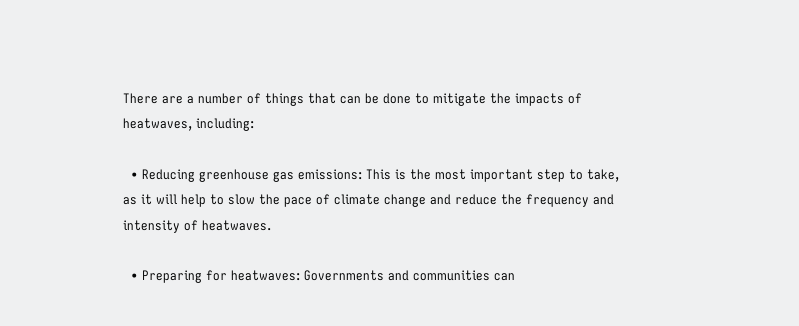There are a number of things that can be done to mitigate the impacts of heatwaves, including:

  • Reducing greenhouse gas emissions: This is the most important step to take, as it will help to slow the pace of climate change and reduce the frequency and intensity of heatwaves.

  • Preparing for heatwaves: Governments and communities can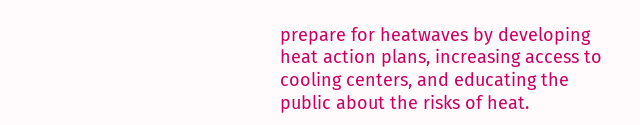prepare for heatwaves by developing heat action plans, increasing access to cooling centers, and educating the public about the risks of heat.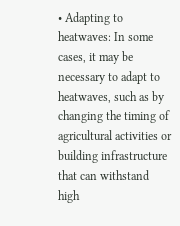• Adapting to heatwaves: In some cases, it may be necessary to adapt to heatwaves, such as by changing the timing of agricultural activities or building infrastructure that can withstand high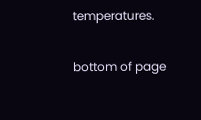temperatures.


bottom of page